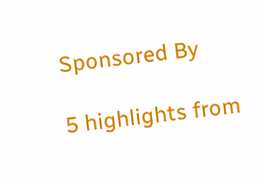Sponsored By

5 highlights from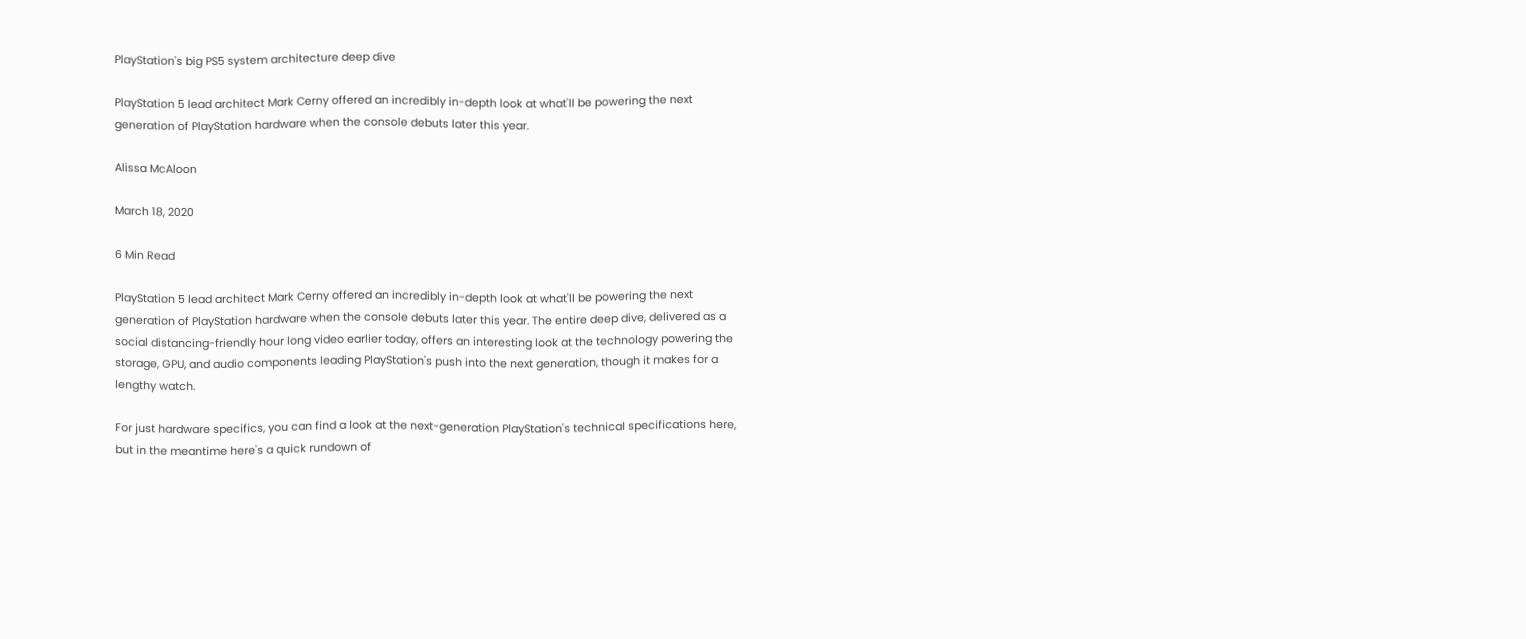PlayStation's big PS5 system architecture deep dive

PlayStation 5 lead architect Mark Cerny offered an incredibly in-depth look at what'll be powering the next generation of PlayStation hardware when the console debuts later this year.

Alissa McAloon

March 18, 2020

6 Min Read

PlayStation 5 lead architect Mark Cerny offered an incredibly in-depth look at what'll be powering the next generation of PlayStation hardware when the console debuts later this year. The entire deep dive, delivered as a social distancing-friendly hour long video earlier today, offers an interesting look at the technology powering the storage, GPU, and audio components leading PlayStation's push into the next generation, though it makes for a lengthy watch.

For just hardware specifics, you can find a look at the next-generation PlayStation's technical specifications here, but in the meantime here's a quick rundown of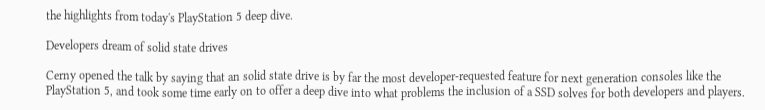the highlights from today's PlayStation 5 deep dive.

Developers dream of solid state drives

Cerny opened the talk by saying that an solid state drive is by far the most developer-requested feature for next generation consoles like the PlayStation 5, and took some time early on to offer a deep dive into what problems the inclusion of a SSD solves for both developers and players.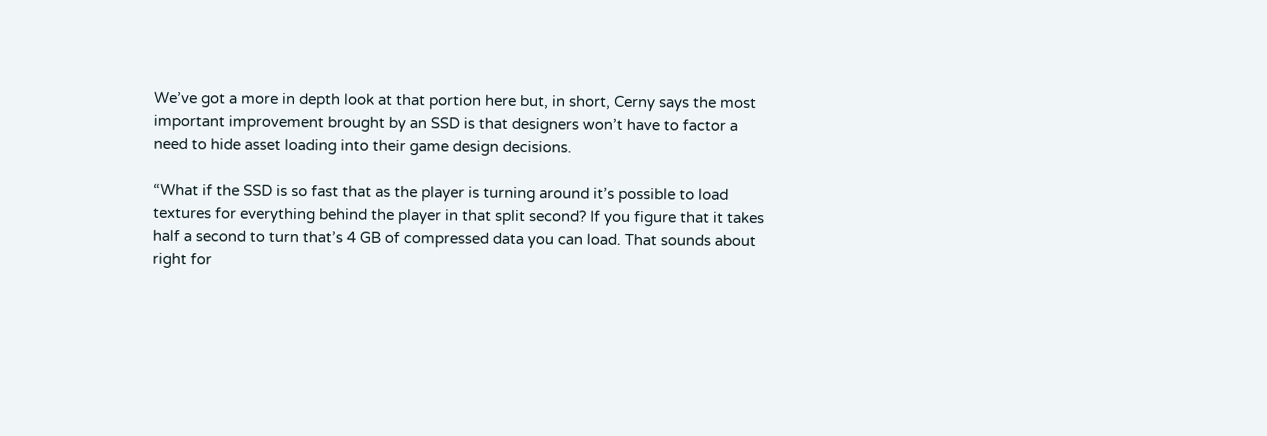We’ve got a more in depth look at that portion here but, in short, Cerny says the most important improvement brought by an SSD is that designers won’t have to factor a need to hide asset loading into their game design decisions.

“What if the SSD is so fast that as the player is turning around it’s possible to load textures for everything behind the player in that split second? If you figure that it takes half a second to turn that’s 4 GB of compressed data you can load. That sounds about right for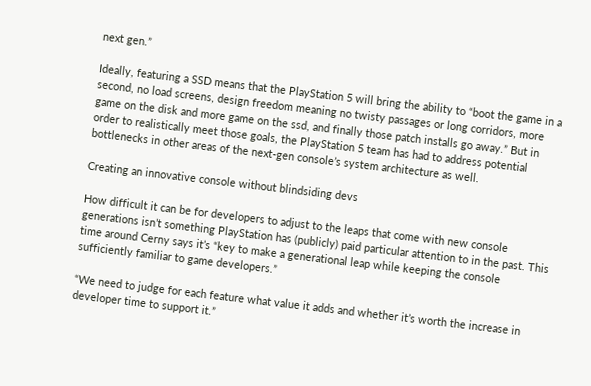next gen.”

Ideally, featuring a SSD means that the PlayStation 5 will bring the ability to “boot the game in a second, no load screens, design freedom meaning no twisty passages or long corridors, more game on the disk and more game on the ssd, and finally those patch installs go away.” But in order to realistically meet those goals, the PlayStation 5 team has had to address potential bottlenecks in other areas of the next-gen console’s system architecture as well.

Creating an innovative console without blindsiding devs

How difficult it can be for developers to adjust to the leaps that come with new console generations isn’t something PlayStation has (publicly) paid particular attention to in the past. This time around Cerny says it’s “key to make a generational leap while keeping the console sufficiently familiar to game developers.”

“We need to judge for each feature what value it adds and whether it’s worth the increase in developer time to support it.”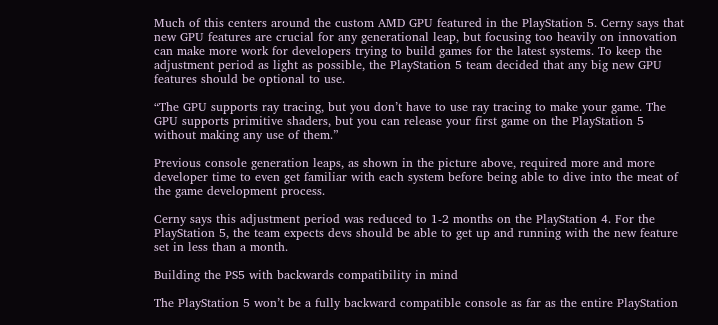Much of this centers around the custom AMD GPU featured in the PlayStation 5. Cerny says that new GPU features are crucial for any generational leap, but focusing too heavily on innovation can make more work for developers trying to build games for the latest systems. To keep the adjustment period as light as possible, the PlayStation 5 team decided that any big new GPU features should be optional to use.

“The GPU supports ray tracing, but you don’t have to use ray tracing to make your game. The GPU supports primitive shaders, but you can release your first game on the PlayStation 5 without making any use of them.”

Previous console generation leaps, as shown in the picture above, required more and more developer time to even get familiar with each system before being able to dive into the meat of the game development process.

Cerny says this adjustment period was reduced to 1-2 months on the PlayStation 4. For the PlayStation 5, the team expects devs should be able to get up and running with the new feature set in less than a month.

Building the PS5 with backwards compatibility in mind

The PlayStation 5 won’t be a fully backward compatible console as far as the entire PlayStation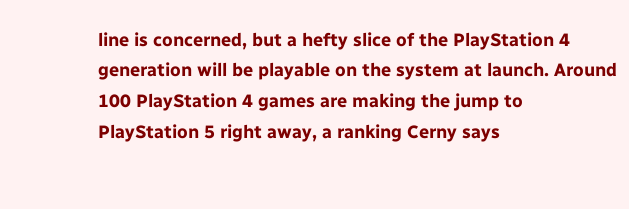line is concerned, but a hefty slice of the PlayStation 4 generation will be playable on the system at launch. Around 100 PlayStation 4 games are making the jump to PlayStation 5 right away, a ranking Cerny says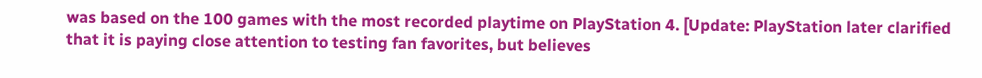was based on the 100 games with the most recorded playtime on PlayStation 4. [Update: PlayStation later clarified that it is paying close attention to testing fan favorites, but believes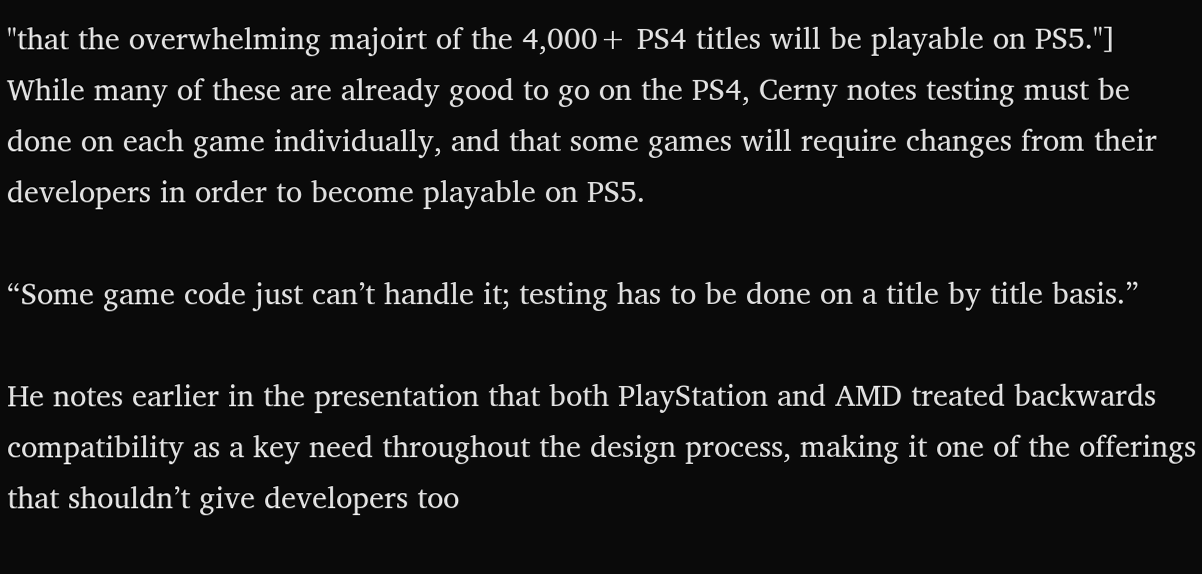"that the overwhelming majoirt of the 4,000+ PS4 titles will be playable on PS5."] While many of these are already good to go on the PS4, Cerny notes testing must be done on each game individually, and that some games will require changes from their developers in order to become playable on PS5.

“Some game code just can’t handle it; testing has to be done on a title by title basis.”

He notes earlier in the presentation that both PlayStation and AMD treated backwards compatibility as a key need throughout the design process, making it one of the offerings that shouldn’t give developers too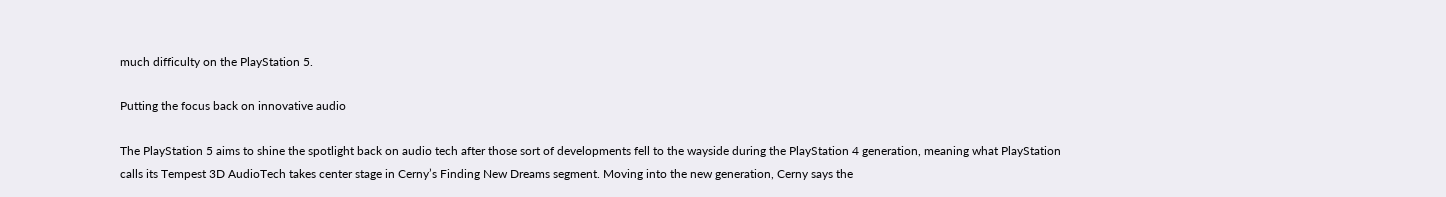much difficulty on the PlayStation 5.

Putting the focus back on innovative audio

The PlayStation 5 aims to shine the spotlight back on audio tech after those sort of developments fell to the wayside during the PlayStation 4 generation, meaning what PlayStation calls its Tempest 3D AudioTech takes center stage in Cerny’s Finding New Dreams segment. Moving into the new generation, Cerny says the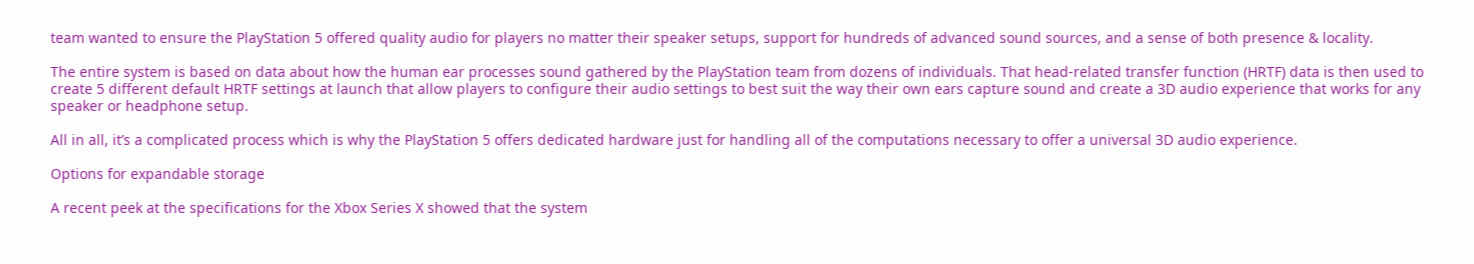team wanted to ensure the PlayStation 5 offered quality audio for players no matter their speaker setups, support for hundreds of advanced sound sources, and a sense of both presence & locality.

The entire system is based on data about how the human ear processes sound gathered by the PlayStation team from dozens of individuals. That head-related transfer function (HRTF) data is then used to create 5 different default HRTF settings at launch that allow players to configure their audio settings to best suit the way their own ears capture sound and create a 3D audio experience that works for any speaker or headphone setup.

All in all, it’s a complicated process which is why the PlayStation 5 offers dedicated hardware just for handling all of the computations necessary to offer a universal 3D audio experience.

Options for expandable storage

A recent peek at the specifications for the Xbox Series X showed that the system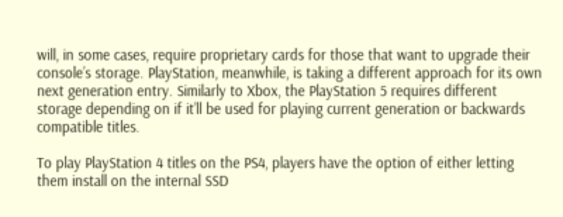will, in some cases, require proprietary cards for those that want to upgrade their console’s storage. PlayStation, meanwhile, is taking a different approach for its own next generation entry. Similarly to Xbox, the PlayStation 5 requires different storage depending on if it’ll be used for playing current generation or backwards compatible titles.

To play PlayStation 4 titles on the PS4, players have the option of either letting them install on the internal SSD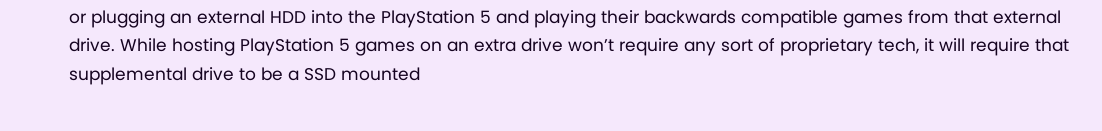or plugging an external HDD into the PlayStation 5 and playing their backwards compatible games from that external drive. While hosting PlayStation 5 games on an extra drive won’t require any sort of proprietary tech, it will require that supplemental drive to be a SSD mounted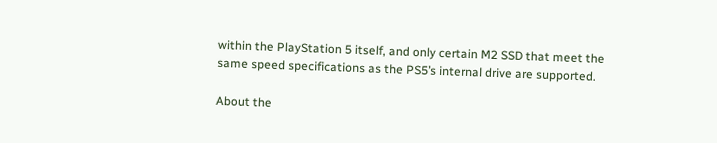within the PlayStation 5 itself, and only certain M2 SSD that meet the same speed specifications as the PS5’s internal drive are supported.

About the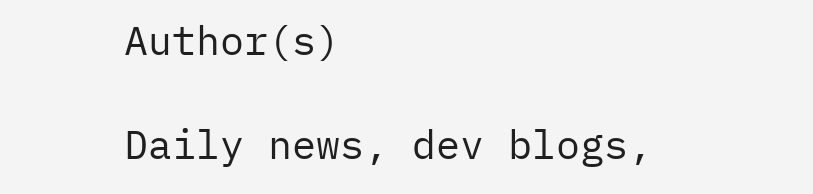Author(s)

Daily news, dev blogs,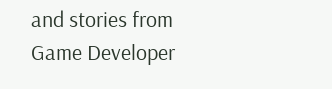and stories from Game Developer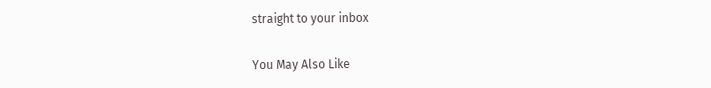straight to your inbox

You May Also Like